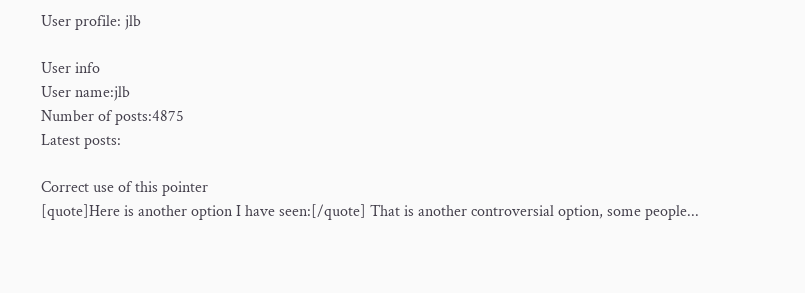User profile: jlb

User info
User name:jlb
Number of posts:4875
Latest posts:

Correct use of this pointer
[quote]Here is another option I have seen:[/quote] That is another controversial option, some people...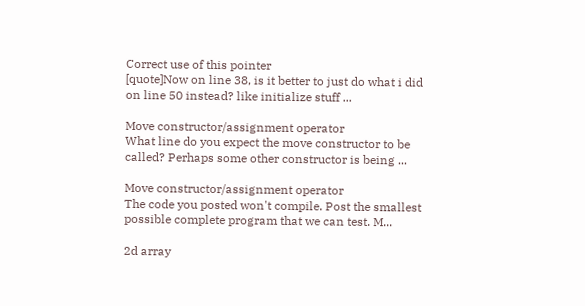Correct use of this pointer
[quote]Now on line 38, is it better to just do what i did on line 50 instead? like initialize stuff ...

Move constructor/assignment operator
What line do you expect the move constructor to be called? Perhaps some other constructor is being ...

Move constructor/assignment operator
The code you posted won't compile. Post the smallest possible complete program that we can test. M...

2d array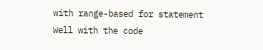with range-based for statement
Well with the code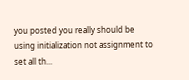you posted you really should be using initialization not assignment to set all th...